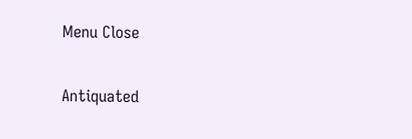Menu Close

Antiquated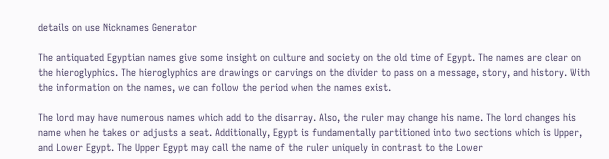details on use Nicknames Generator

The antiquated Egyptian names give some insight on culture and society on the old time of Egypt. The names are clear on the hieroglyphics. The hieroglyphics are drawings or carvings on the divider to pass on a message, story, and history. With the information on the names, we can follow the period when the names exist.

The lord may have numerous names which add to the disarray. Also, the ruler may change his name. The lord changes his name when he takes or adjusts a seat. Additionally, Egypt is fundamentally partitioned into two sections which is Upper, and Lower Egypt. The Upper Egypt may call the name of the ruler uniquely in contrast to the Lower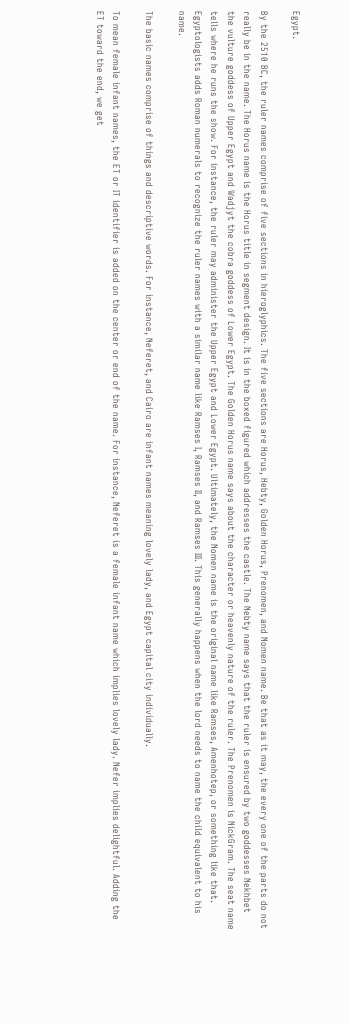Egypt.

By the 2510 BC, the ruler names comprise of five sections in hieroglyphics. The five sections are Horus, Hebty, Golden Horus, Prenomen, and Nomen name. Be that as it may, the every one of the parts do not really be in the name. The Horus name is the Horus title in segment design. It is in the boxed figured which addresses the castle. The Nebty name says that the ruler is ensured by two goddesses Nekhbet the vulture goddess of Upper Egypt and Wadjyt the cobra goddess of Lower Egypt. The Golden Horus name says about the character or heavenly nature of the ruler. The Prenomen is NickGram. The seat name tells where he runs the show. For instance, the ruler may administer the Upper Egypt and Lower Egypt. Ultimately, the Nomen name is the original name like Ramses, Amenhotep, or something like that. Egyptologists adds Roman numerals to recognize the ruler names with a similar name like Ramses I, Ramses II, and Ramses III. This generally happens when the lord needs to name the child equivalent to his name.

The basic names comprise of things and descriptive words. For instance, Neferet, and Cairo are infant names meaning lovely lady, and Egypt capital city individually.

To mean female infant names, the ET or IT identifier is added on the center or end of the name. For instance, Neferet is a female infant name which implies lovely lady. Nefer implies delightful. Adding the ET toward the end, we get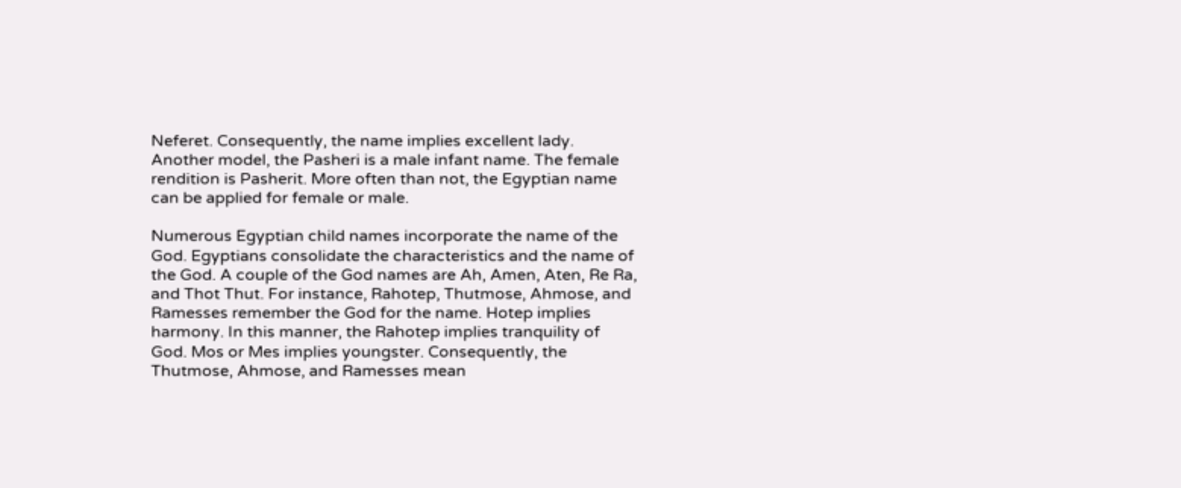Neferet. Consequently, the name implies excellent lady. Another model, the Pasheri is a male infant name. The female rendition is Pasherit. More often than not, the Egyptian name can be applied for female or male.

Numerous Egyptian child names incorporate the name of the God. Egyptians consolidate the characteristics and the name of the God. A couple of the God names are Ah, Amen, Aten, Re Ra, and Thot Thut. For instance, Rahotep, Thutmose, Ahmose, and Ramesses remember the God for the name. Hotep implies harmony. In this manner, the Rahotep implies tranquility of God. Mos or Mes implies youngster. Consequently, the Thutmose, Ahmose, and Ramesses mean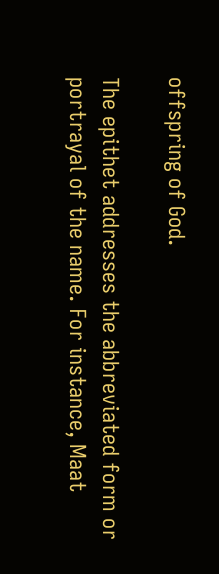offspring of God.

The epithet addresses the abbreviated form or portrayal of the name. For instance, Maat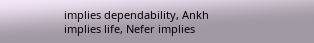implies dependability, Ankh implies life, Nefer implies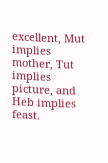excellent, Mut implies mother, Tut implies picture, and Heb implies feast.